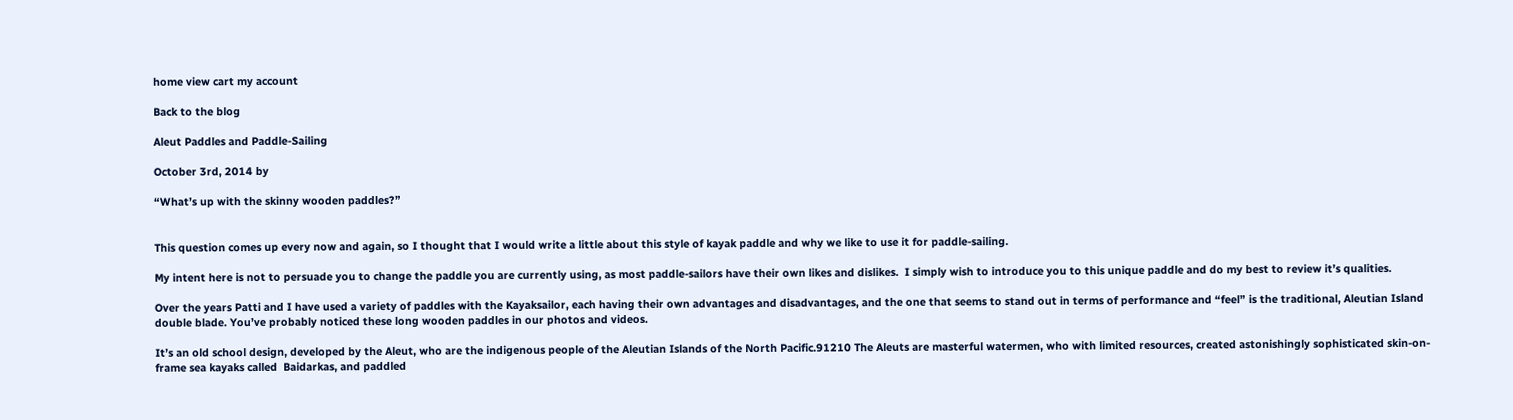home view cart my account

Back to the blog

Aleut Paddles and Paddle-Sailing

October 3rd, 2014 by

“What’s up with the skinny wooden paddles?”


This question comes up every now and again, so I thought that I would write a little about this style of kayak paddle and why we like to use it for paddle-sailing.

My intent here is not to persuade you to change the paddle you are currently using, as most paddle-sailors have their own likes and dislikes.  I simply wish to introduce you to this unique paddle and do my best to review it’s qualities.

Over the years Patti and I have used a variety of paddles with the Kayaksailor, each having their own advantages and disadvantages, and the one that seems to stand out in terms of performance and “feel” is the traditional, Aleutian Island double blade. You’ve probably noticed these long wooden paddles in our photos and videos.

It’s an old school design, developed by the Aleut, who are the indigenous people of the Aleutian Islands of the North Pacific.91210 The Aleuts are masterful watermen, who with limited resources, created astonishingly sophisticated skin-on-frame sea kayaks called  Baidarkas, and paddled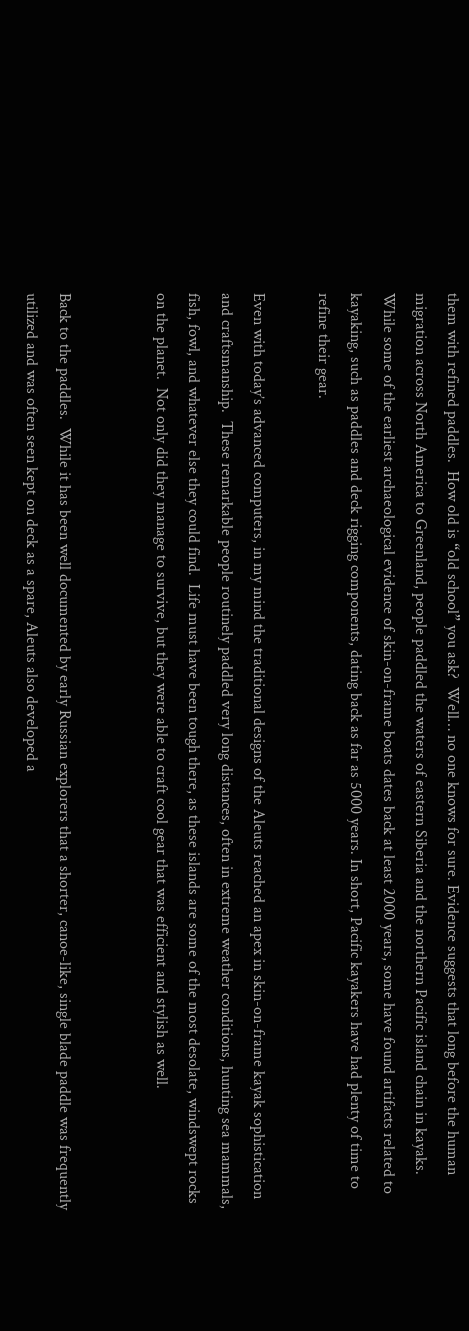them with refined paddles.  How old is “old school” you ask?  Well… no one knows for sure. Evidence suggests that long before the human migration across North America to Greenland, people paddled the waters of eastern Siberia and the northern Pacific island chain in kayaks.  While some of the earliest archaeological evidence of skin-on-frame boats dates back at least 2000 years, some have found artifacts related to kayaking, such as paddles and deck rigging components, dating back as far as 5000 years. In short, Pacific kayakers have had plenty of time to refine their gear.

Even with today’s advanced computers, in my mind the traditional designs of the Aleuts reached an apex in skin-on-frame kayak sophistication and craftsmanship.  These remarkable people routinely paddled very long distances, often in extreme weather conditions, hunting sea mammals, fish, fowl, and whatever else they could find.  Life must have been tough there, as these islands are some of the most desolate, windswept rocks on the planet.  Not only did they manage to survive, but they were able to craft cool gear that was efficient and stylish as well.


Back to the paddles.  While it has been well documented by early Russian explorers that a shorter, canoe-like, single blade paddle was frequently utilized and was often seen kept on deck as a spare, Aleuts also developed a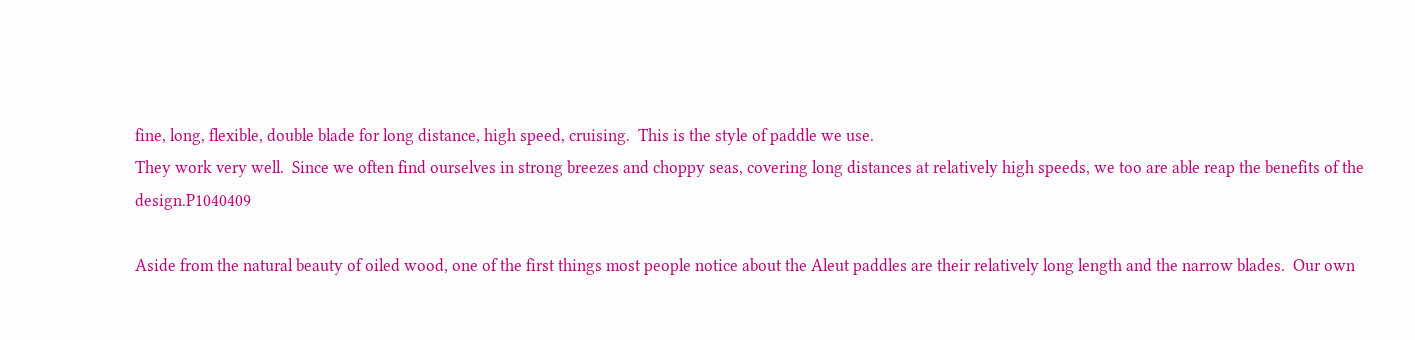fine, long, flexible, double blade for long distance, high speed, cruising.  This is the style of paddle we use.
They work very well.  Since we often find ourselves in strong breezes and choppy seas, covering long distances at relatively high speeds, we too are able reap the benefits of the design.P1040409

Aside from the natural beauty of oiled wood, one of the first things most people notice about the Aleut paddles are their relatively long length and the narrow blades.  Our own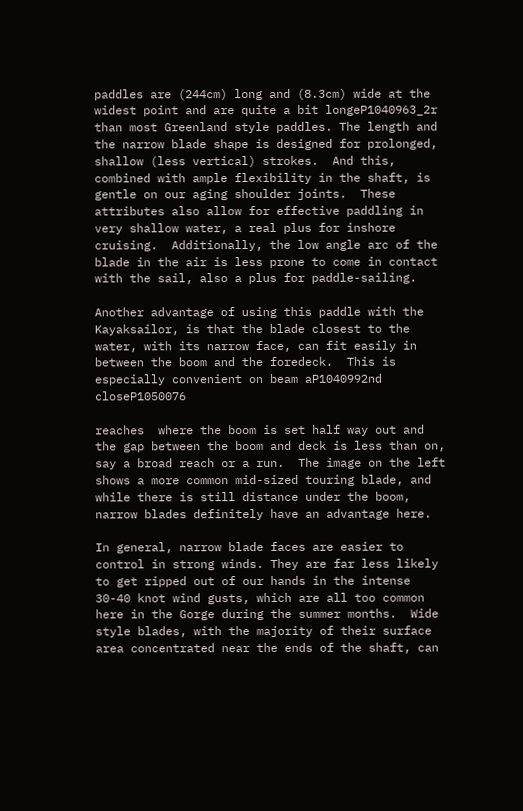paddles are (244cm) long and (8.3cm) wide at the widest point and are quite a bit longeP1040963_2r than most Greenland style paddles. The length and the narrow blade shape is designed for prolonged, shallow (less vertical) strokes.  And this, combined with ample flexibility in the shaft, is gentle on our aging shoulder joints.  These attributes also allow for effective paddling in very shallow water, a real plus for inshore cruising.  Additionally, the low angle arc of the blade in the air is less prone to come in contact with the sail, also a plus for paddle-sailing.

Another advantage of using this paddle with the Kayaksailor, is that the blade closest to the water, with its narrow face, can fit easily in between the boom and the foredeck.  This is especially convenient on beam aP1040992nd closeP1050076

reaches  where the boom is set half way out and the gap between the boom and deck is less than on, say a broad reach or a run.  The image on the left shows a more common mid-sized touring blade, and while there is still distance under the boom, narrow blades definitely have an advantage here.

In general, narrow blade faces are easier to control in strong winds. They are far less likely to get ripped out of our hands in the intense 30-40 knot wind gusts, which are all too common here in the Gorge during the summer months.  Wide style blades, with the majority of their surface area concentrated near the ends of the shaft, can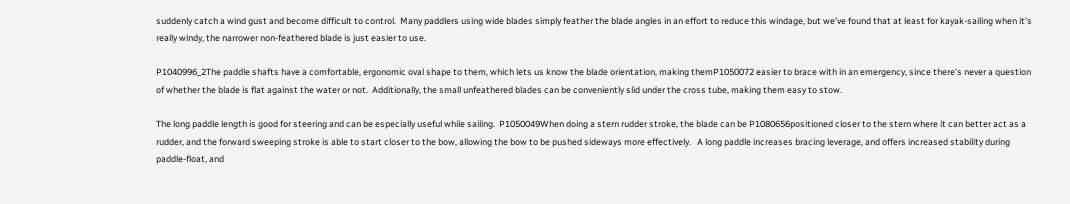suddenly catch a wind gust and become difficult to control.  Many paddlers using wide blades simply feather the blade angles in an effort to reduce this windage, but we’ve found that at least for kayak-sailing when it’s really windy, the narrower non-feathered blade is just easier to use.

P1040996_2The paddle shafts have a comfortable, ergonomic oval shape to them, which lets us know the blade orientation, making themP1050072 easier to brace with in an emergency, since there’s never a question of whether the blade is flat against the water or not.  Additionally, the small unfeathered blades can be conveniently slid under the cross tube, making them easy to stow.

The long paddle length is good for steering and can be especially useful while sailing.  P1050049When doing a stern rudder stroke, the blade can be P1080656positioned closer to the stern where it can better act as a rudder, and the forward sweeping stroke is able to start closer to the bow, allowing the bow to be pushed sideways more effectively.   A long paddle increases bracing leverage, and offers increased stability during paddle-float, and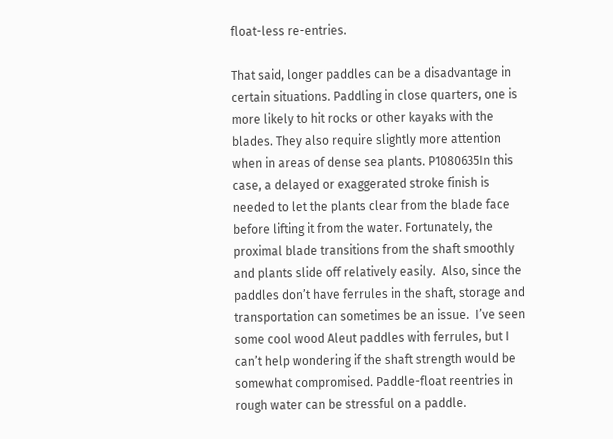float-less re-entries.

That said, longer paddles can be a disadvantage in certain situations. Paddling in close quarters, one is more likely to hit rocks or other kayaks with the blades. They also require slightly more attention when in areas of dense sea plants. P1080635In this case, a delayed or exaggerated stroke finish is needed to let the plants clear from the blade face before lifting it from the water. Fortunately, the proximal blade transitions from the shaft smoothly and plants slide off relatively easily.  Also, since the paddles don’t have ferrules in the shaft, storage and transportation can sometimes be an issue.  I’ve seen some cool wood Aleut paddles with ferrules, but I can’t help wondering if the shaft strength would be somewhat compromised. Paddle-float reentries in rough water can be stressful on a paddle.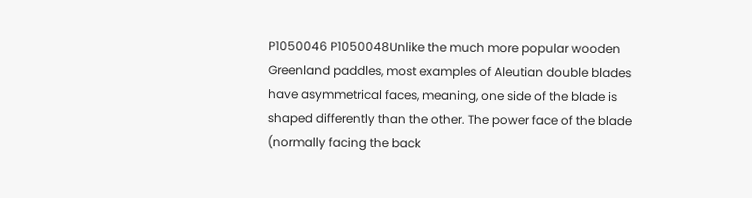P1050046 P1050048Unlike the much more popular wooden Greenland paddles, most examples of Aleutian double blades have asymmetrical faces, meaning, one side of the blade is shaped differently than the other. The power face of the blade (normally facing the back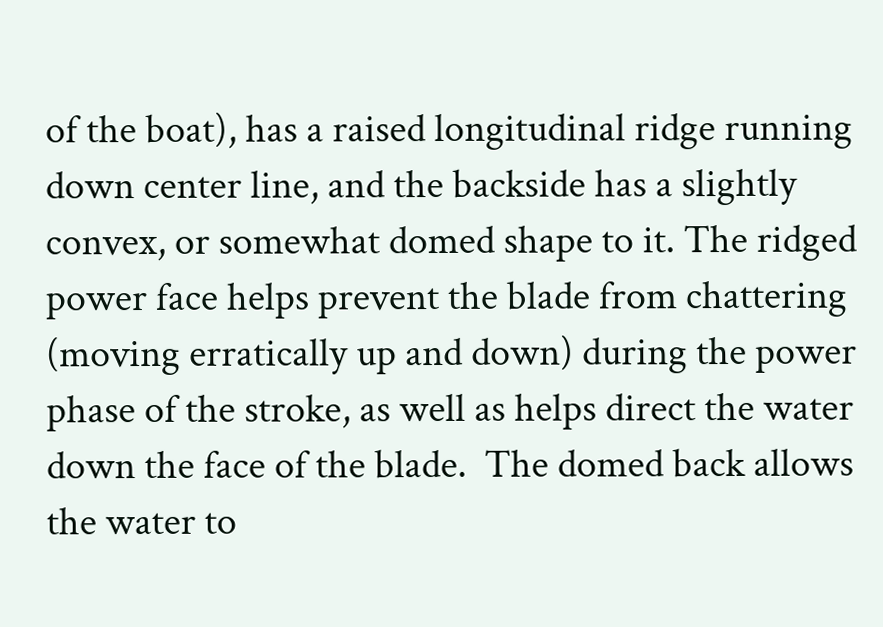of the boat), has a raised longitudinal ridge running down center line, and the backside has a slightly convex, or somewhat domed shape to it. The ridged power face helps prevent the blade from chattering (moving erratically up and down) during the power phase of the stroke, as well as helps direct the water down the face of the blade.  The domed back allows the water to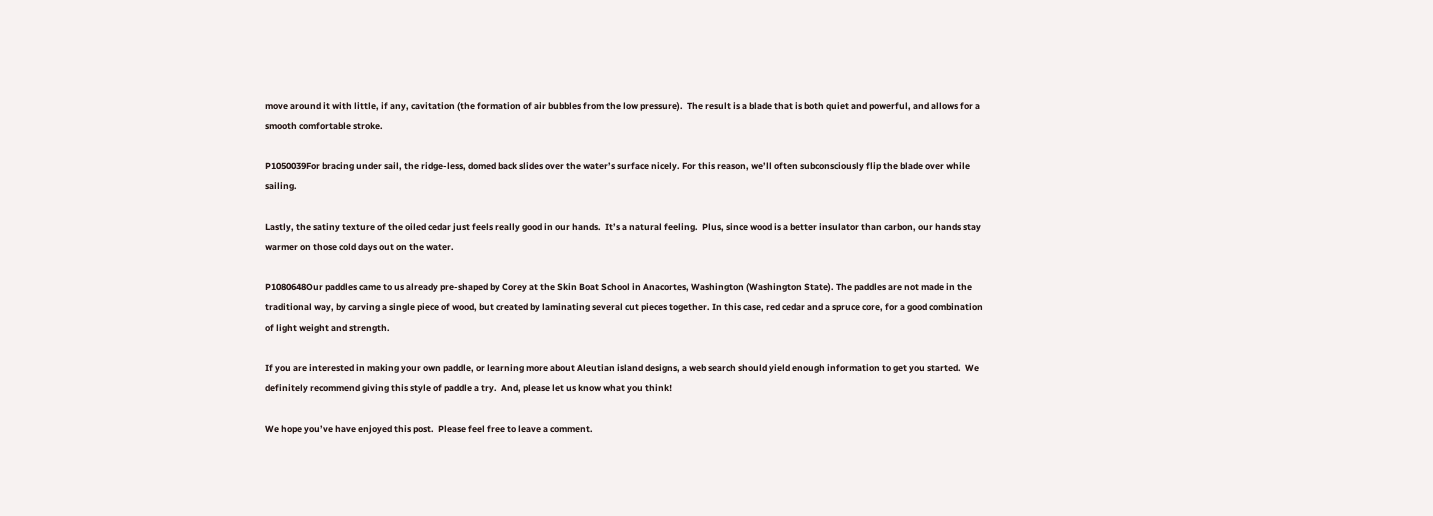move around it with little, if any, cavitation (the formation of air bubbles from the low pressure).  The result is a blade that is both quiet and powerful, and allows for a smooth comfortable stroke.

P1050039For bracing under sail, the ridge-less, domed back slides over the water’s surface nicely. For this reason, we’ll often subconsciously flip the blade over while sailing.

Lastly, the satiny texture of the oiled cedar just feels really good in our hands.  It’s a natural feeling.  Plus, since wood is a better insulator than carbon, our hands stay warmer on those cold days out on the water.

P1080648Our paddles came to us already pre-shaped by Corey at the Skin Boat School in Anacortes, Washington (Washington State). The paddles are not made in the traditional way, by carving a single piece of wood, but created by laminating several cut pieces together. In this case, red cedar and a spruce core, for a good combination of light weight and strength.

If you are interested in making your own paddle, or learning more about Aleutian island designs, a web search should yield enough information to get you started.  We definitely recommend giving this style of paddle a try.  And, please let us know what you think!

We hope you’ve have enjoyed this post.  Please feel free to leave a comment.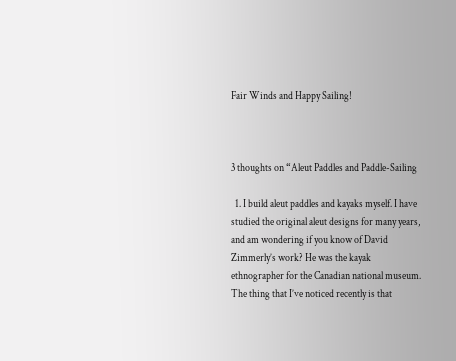Fair Winds and Happy Sailing!



3 thoughts on “Aleut Paddles and Paddle-Sailing

  1. I build aleut paddles and kayaks myself. I have studied the original aleut designs for many years, and am wondering if you know of David Zimmerly’s work? He was the kayak ethnographer for the Canadian national museum. The thing that I’ve noticed recently is that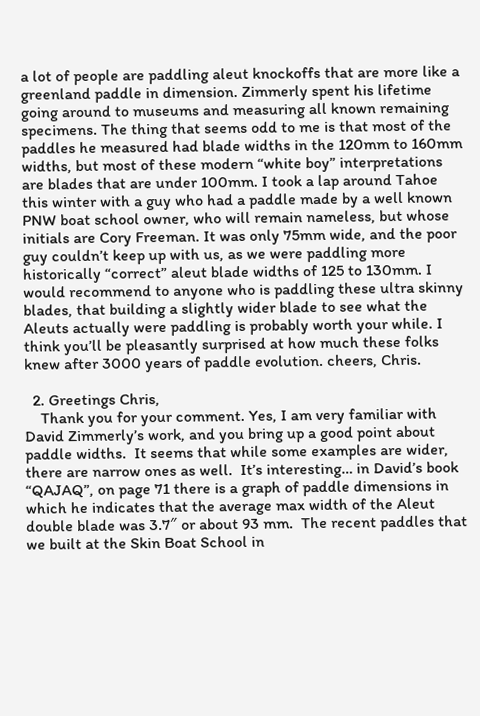a lot of people are paddling aleut knockoffs that are more like a greenland paddle in dimension. Zimmerly spent his lifetime going around to museums and measuring all known remaining specimens. The thing that seems odd to me is that most of the paddles he measured had blade widths in the 120mm to 160mm widths, but most of these modern “white boy” interpretations are blades that are under 100mm. I took a lap around Tahoe this winter with a guy who had a paddle made by a well known PNW boat school owner, who will remain nameless, but whose initials are Cory Freeman. It was only 75mm wide, and the poor guy couldn’t keep up with us, as we were paddling more historically “correct” aleut blade widths of 125 to 130mm. I would recommend to anyone who is paddling these ultra skinny blades, that building a slightly wider blade to see what the Aleuts actually were paddling is probably worth your while. I think you’ll be pleasantly surprised at how much these folks knew after 3000 years of paddle evolution. cheers, Chris.

  2. Greetings Chris,
    Thank you for your comment. Yes, I am very familiar with David Zimmerly’s work, and you bring up a good point about paddle widths.  It seems that while some examples are wider, there are narrow ones as well.  It’s interesting… in David’s book “QAJAQ”, on page 71 there is a graph of paddle dimensions in which he indicates that the average max width of the Aleut double blade was 3.7″ or about 93 mm.  The recent paddles that we built at the Skin Boat School in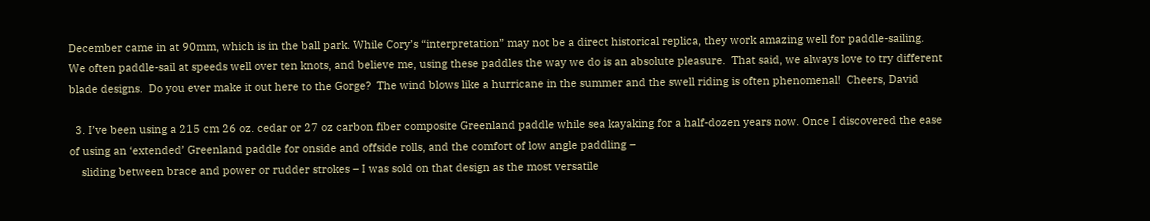December came in at 90mm, which is in the ball park. While Cory’s “interpretation” may not be a direct historical replica, they work amazing well for paddle-sailing.  We often paddle-sail at speeds well over ten knots, and believe me, using these paddles the way we do is an absolute pleasure.  That said, we always love to try different blade designs.  Do you ever make it out here to the Gorge?  The wind blows like a hurricane in the summer and the swell riding is often phenomenal!  Cheers, David

  3. I’ve been using a 215 cm 26 oz. cedar or 27 oz carbon fiber composite Greenland paddle while sea kayaking for a half-dozen years now. Once I discovered the ease of using an ‘extended’ Greenland paddle for onside and offside rolls, and the comfort of low angle paddling –
    sliding between brace and power or rudder strokes – I was sold on that design as the most versatile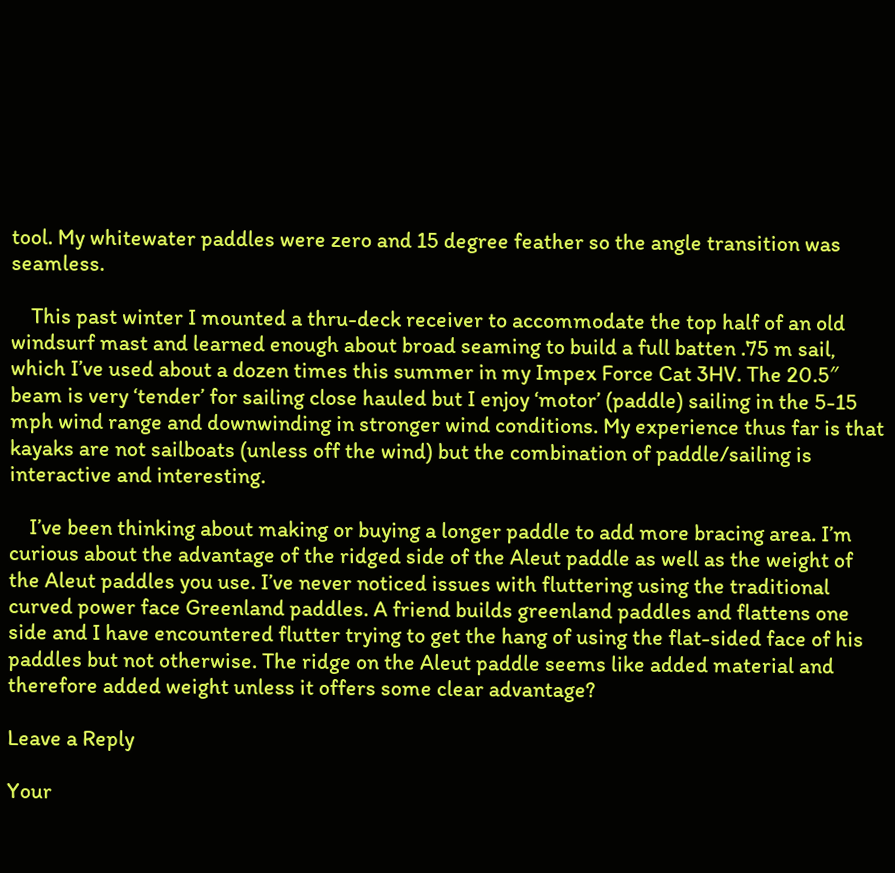tool. My whitewater paddles were zero and 15 degree feather so the angle transition was seamless.

    This past winter I mounted a thru-deck receiver to accommodate the top half of an old windsurf mast and learned enough about broad seaming to build a full batten .75 m sail, which I’ve used about a dozen times this summer in my Impex Force Cat 3HV. The 20.5″ beam is very ‘tender’ for sailing close hauled but I enjoy ‘motor’ (paddle) sailing in the 5-15 mph wind range and downwinding in stronger wind conditions. My experience thus far is that kayaks are not sailboats (unless off the wind) but the combination of paddle/sailing is interactive and interesting.

    I’ve been thinking about making or buying a longer paddle to add more bracing area. I’m curious about the advantage of the ridged side of the Aleut paddle as well as the weight of the Aleut paddles you use. I’ve never noticed issues with fluttering using the traditional curved power face Greenland paddles. A friend builds greenland paddles and flattens one side and I have encountered flutter trying to get the hang of using the flat-sided face of his paddles but not otherwise. The ridge on the Aleut paddle seems like added material and therefore added weight unless it offers some clear advantage?

Leave a Reply

Your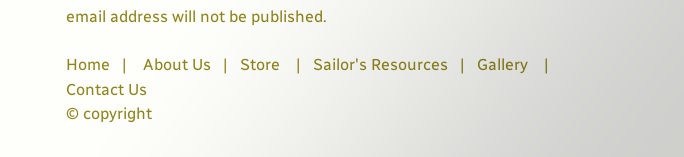email address will not be published.

Home   |    About Us   |   Store    |   Sailor's Resources   |   Gallery    |   Contact Us
© copyright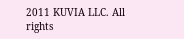2011 KUVIA LLC. All rights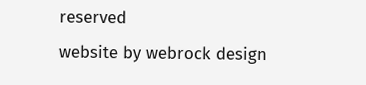reserved
website by webrock design